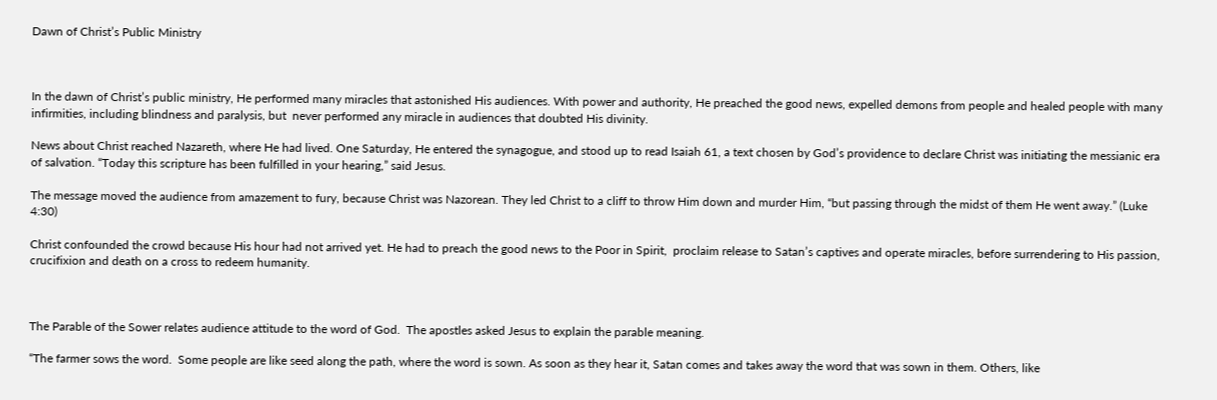Dawn of Christ’s Public Ministry



In the dawn of Christ’s public ministry, He performed many miracles that astonished His audiences. With power and authority, He preached the good news, expelled demons from people and healed people with many infirmities, including blindness and paralysis, but  never performed any miracle in audiences that doubted His divinity.

News about Christ reached Nazareth, where He had lived. One Saturday, He entered the synagogue, and stood up to read Isaiah 61, a text chosen by God’s providence to declare Christ was initiating the messianic era of salvation. “Today this scripture has been fulfilled in your hearing,” said Jesus.

The message moved the audience from amazement to fury, because Christ was Nazorean. They led Christ to a cliff to throw Him down and murder Him, “but passing through the midst of them He went away.” (Luke 4:30)

Christ confounded the crowd because His hour had not arrived yet. He had to preach the good news to the Poor in Spirit,  proclaim release to Satan’s captives and operate miracles, before surrendering to His passion, crucifixion and death on a cross to redeem humanity.



The Parable of the Sower relates audience attitude to the word of God.  The apostles asked Jesus to explain the parable meaning.

“The farmer sows the word.  Some people are like seed along the path, where the word is sown. As soon as they hear it, Satan comes and takes away the word that was sown in them. Others, like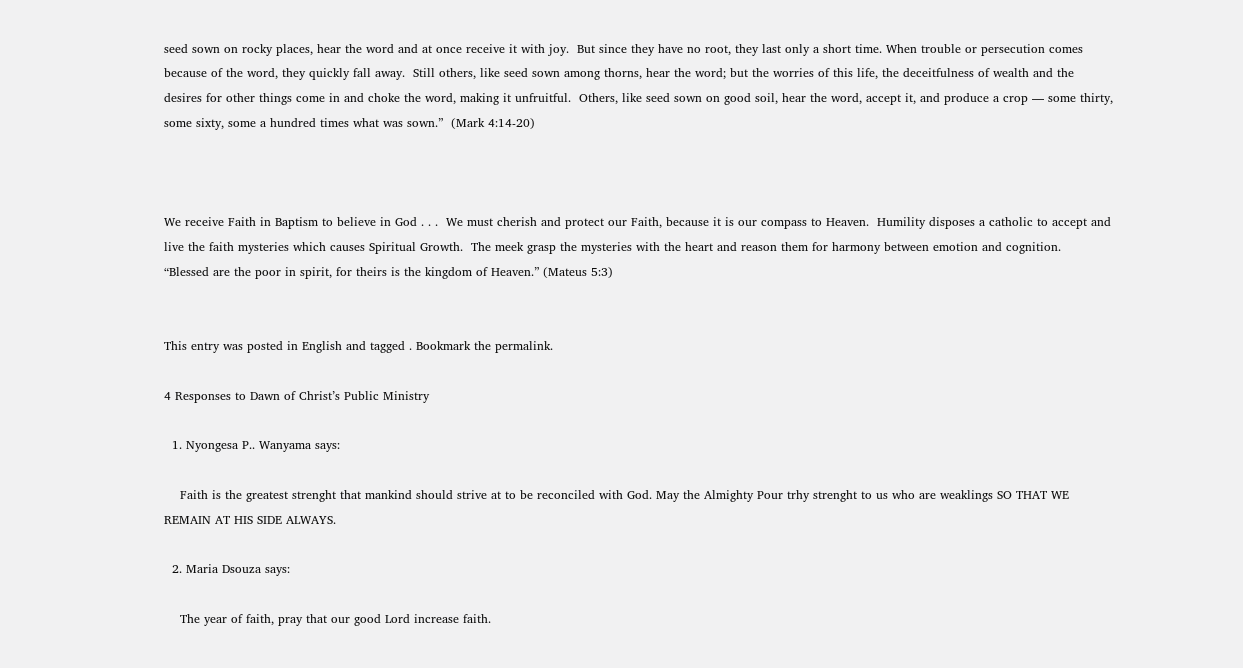seed sown on rocky places, hear the word and at once receive it with joy.  But since they have no root, they last only a short time. When trouble or persecution comes because of the word, they quickly fall away.  Still others, like seed sown among thorns, hear the word; but the worries of this life, the deceitfulness of wealth and the desires for other things come in and choke the word, making it unfruitful.  Others, like seed sown on good soil, hear the word, accept it, and produce a crop — some thirty, some sixty, some a hundred times what was sown.”  (Mark 4:14-20)



We receive Faith in Baptism to believe in God . . .  We must cherish and protect our Faith, because it is our compass to Heaven.  Humility disposes a catholic to accept and live the faith mysteries which causes Spiritual Growth.  The meek grasp the mysteries with the heart and reason them for harmony between emotion and cognition.  “Blessed are the poor in spirit, for theirs is the kingdom of Heaven.” (Mateus 5:3)


This entry was posted in English and tagged . Bookmark the permalink.

4 Responses to Dawn of Christ’s Public Ministry

  1. Nyongesa P.. Wanyama says:

    Faith is the greatest strenght that mankind should strive at to be reconciled with God. May the Almighty Pour trhy strenght to us who are weaklings SO THAT WE REMAIN AT HIS SIDE ALWAYS.

  2. Maria Dsouza says:

    The year of faith, pray that our good Lord increase faith.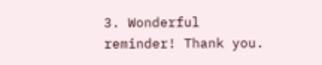3. Wonderful reminder! Thank you.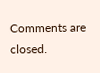Comments are closed.